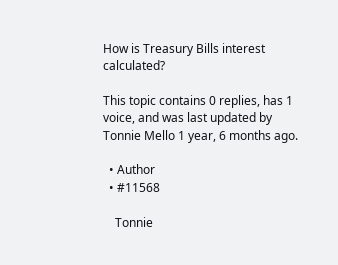How is Treasury Bills interest calculated?

This topic contains 0 replies, has 1 voice, and was last updated by  Tonnie Mello 1 year, 6 months ago.

  • Author
  • #11568

    Tonnie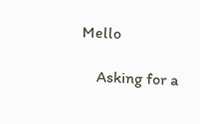Mello

    Asking for a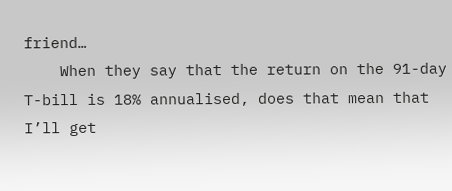friend…
    When they say that the return on the 91-day T-bill is 18% annualised, does that mean that I’ll get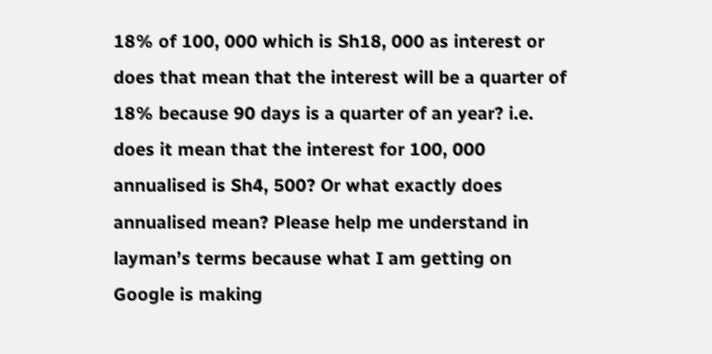18% of 100, 000 which is Sh18, 000 as interest or does that mean that the interest will be a quarter of 18% because 90 days is a quarter of an year? i.e. does it mean that the interest for 100, 000 annualised is Sh4, 500? Or what exactly does annualised mean? Please help me understand in layman’s terms because what I am getting on Google is making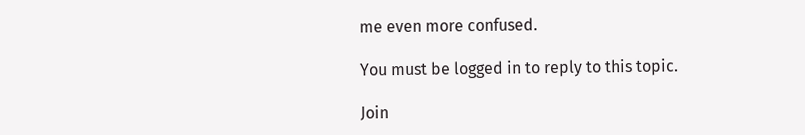me even more confused.

You must be logged in to reply to this topic.

Join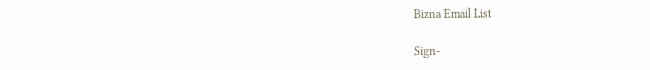Bizna Email List

Sign-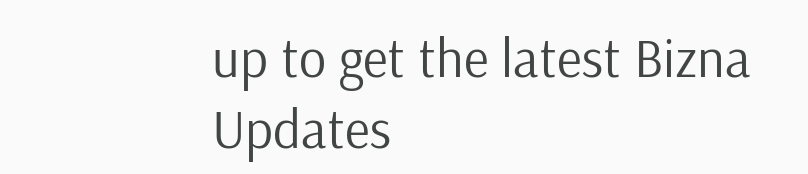up to get the latest Bizna Updates